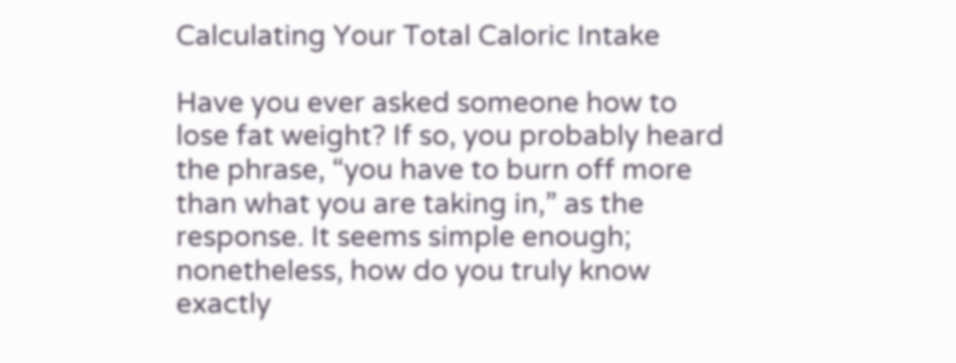Calculating Your Total Caloric Intake

Have you ever asked someone how to lose fat weight? If so, you probably heard the phrase, “you have to burn off more than what you are taking in,” as the response. It seems simple enough; nonetheless, how do you truly know exactly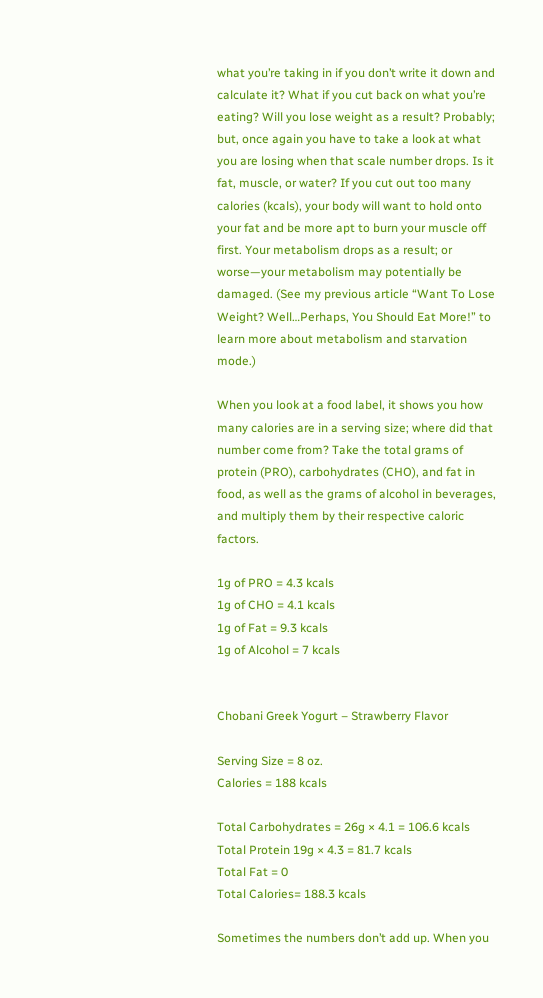what you’re taking in if you don’t write it down and calculate it? What if you cut back on what you’re eating? Will you lose weight as a result? Probably; but, once again you have to take a look at what you are losing when that scale number drops. Is it fat, muscle, or water? If you cut out too many calories (kcals), your body will want to hold onto your fat and be more apt to burn your muscle off first. Your metabolism drops as a result; or worse—your metabolism may potentially be damaged. (See my previous article “Want To Lose Weight? Well…Perhaps, You Should Eat More!” to learn more about metabolism and starvation mode.)

When you look at a food label, it shows you how many calories are in a serving size; where did that number come from? Take the total grams of protein (PRO), carbohydrates (CHO), and fat in food, as well as the grams of alcohol in beverages, and multiply them by their respective caloric factors.

1g of PRO = 4.3 kcals
1g of CHO = 4.1 kcals
1g of Fat = 9.3 kcals
1g of Alcohol = 7 kcals


Chobani Greek Yogurt – Strawberry Flavor

Serving Size = 8 oz.
Calories = 188 kcals

Total Carbohydrates = 26g × 4.1 = 106.6 kcals
Total Protein 19g × 4.3 = 81.7 kcals
Total Fat = 0
Total Calories= 188.3 kcals

Sometimes the numbers don’t add up. When you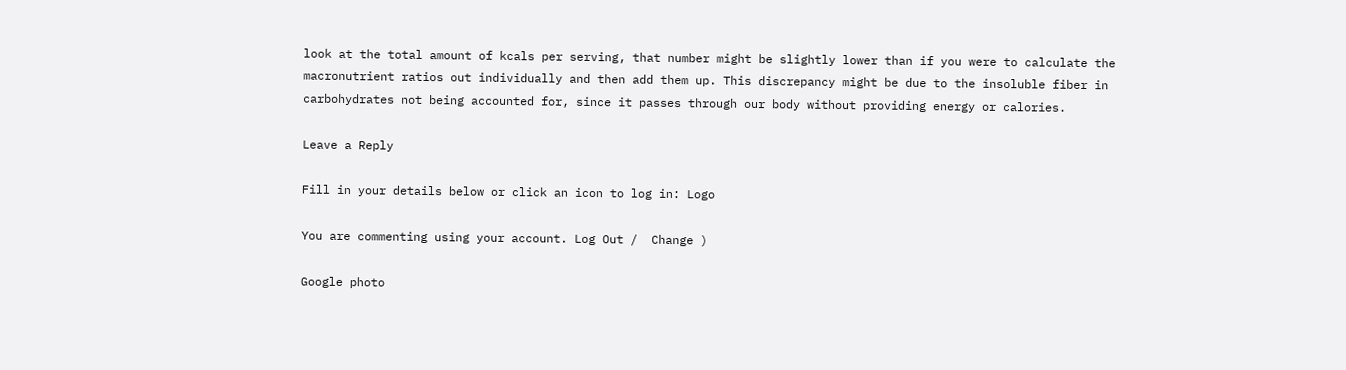look at the total amount of kcals per serving, that number might be slightly lower than if you were to calculate the macronutrient ratios out individually and then add them up. This discrepancy might be due to the insoluble fiber in carbohydrates not being accounted for, since it passes through our body without providing energy or calories.

Leave a Reply

Fill in your details below or click an icon to log in: Logo

You are commenting using your account. Log Out /  Change )

Google photo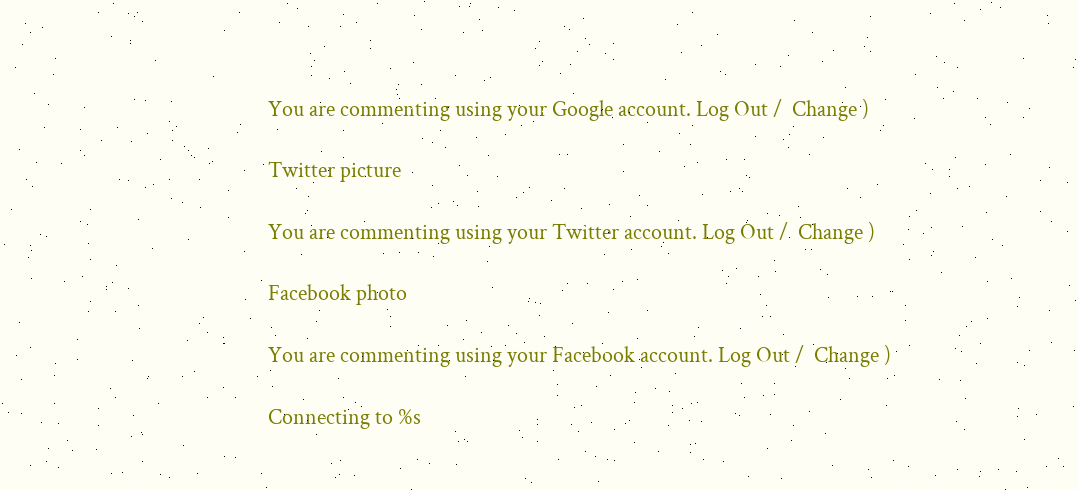You are commenting using your Google account. Log Out /  Change )

Twitter picture

You are commenting using your Twitter account. Log Out /  Change )

Facebook photo

You are commenting using your Facebook account. Log Out /  Change )

Connecting to %s